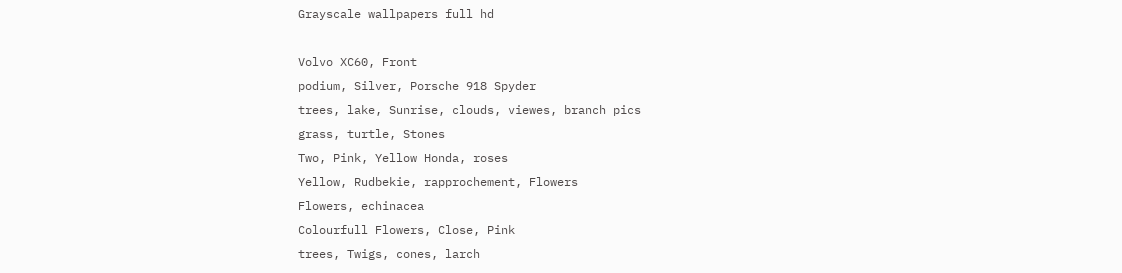Grayscale wallpapers full hd

Volvo XC60, Front
podium, Silver, Porsche 918 Spyder
trees, lake, Sunrise, clouds, viewes, branch pics
grass, turtle, Stones
Two, Pink, Yellow Honda, roses
Yellow, Rudbekie, rapprochement, Flowers
Flowers, echinacea
Colourfull Flowers, Close, Pink
trees, Twigs, cones, larch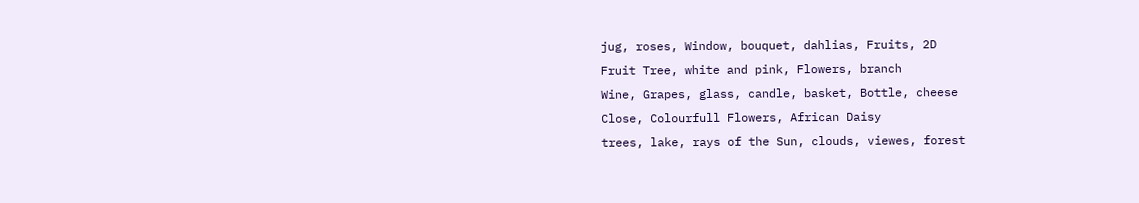jug, roses, Window, bouquet, dahlias, Fruits, 2D
Fruit Tree, white and pink, Flowers, branch
Wine, Grapes, glass, candle, basket, Bottle, cheese
Close, Colourfull Flowers, African Daisy
trees, lake, rays of the Sun, clouds, viewes, forest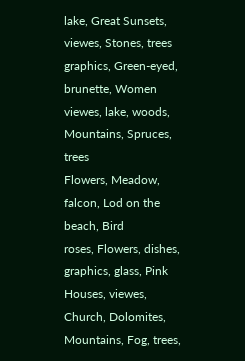lake, Great Sunsets, viewes, Stones, trees
graphics, Green-eyed, brunette, Women
viewes, lake, woods, Mountains, Spruces, trees
Flowers, Meadow, falcon, Lod on the beach, Bird
roses, Flowers, dishes, graphics, glass, Pink
Houses, viewes, Church, Dolomites, Mountains, Fog, trees,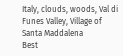Italy, clouds, woods, Val di Funes Valley, Village of Santa Maddalena
Best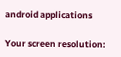android applications

Your screen resolution: